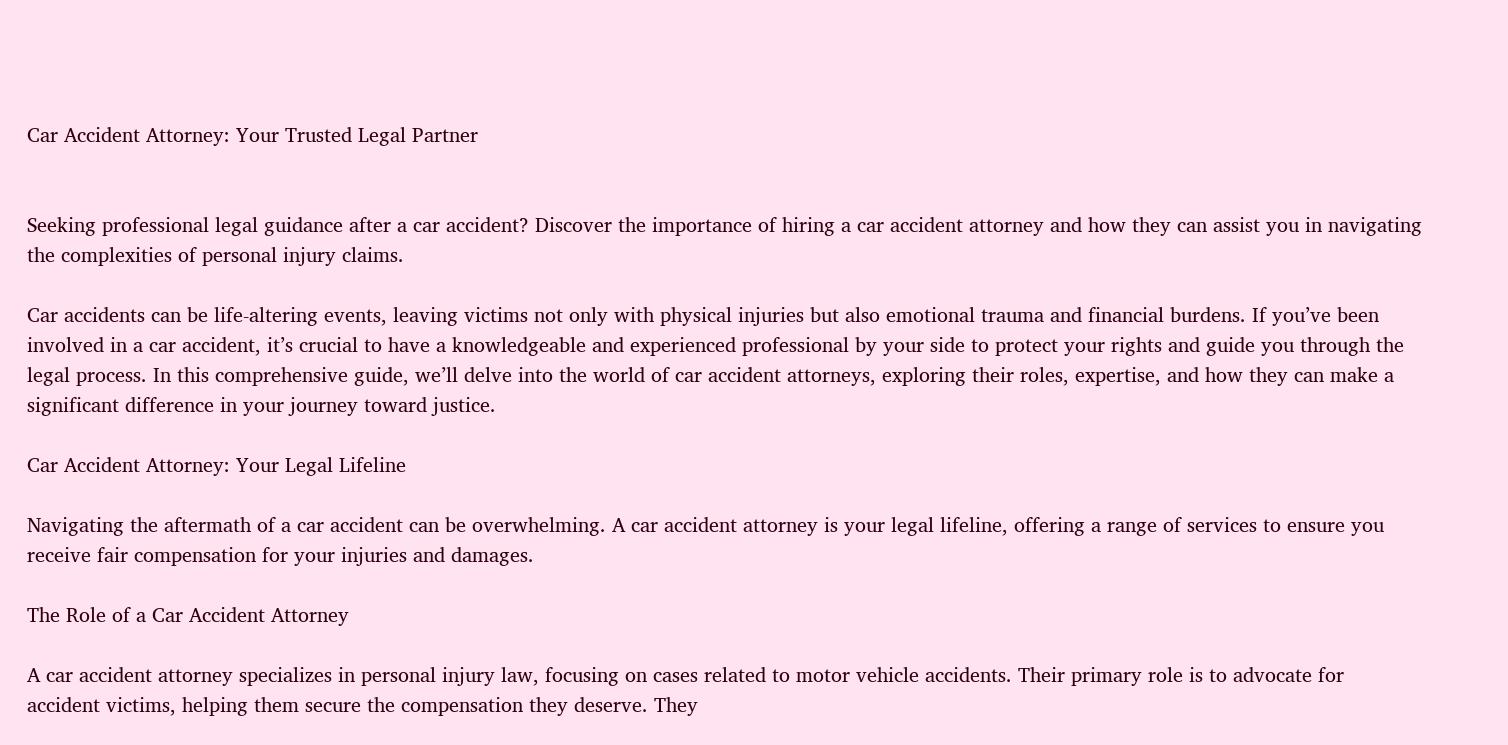Car Accident Attorney: Your Trusted Legal Partner


Seeking professional legal guidance after a car accident? Discover the importance of hiring a car accident attorney and how they can assist you in navigating the complexities of personal injury claims.

Car accidents can be life-altering events, leaving victims not only with physical injuries but also emotional trauma and financial burdens. If you’ve been involved in a car accident, it’s crucial to have a knowledgeable and experienced professional by your side to protect your rights and guide you through the legal process. In this comprehensive guide, we’ll delve into the world of car accident attorneys, exploring their roles, expertise, and how they can make a significant difference in your journey toward justice.

Car Accident Attorney: Your Legal Lifeline

Navigating the aftermath of a car accident can be overwhelming. A car accident attorney is your legal lifeline, offering a range of services to ensure you receive fair compensation for your injuries and damages.

The Role of a Car Accident Attorney

A car accident attorney specializes in personal injury law, focusing on cases related to motor vehicle accidents. Their primary role is to advocate for accident victims, helping them secure the compensation they deserve. They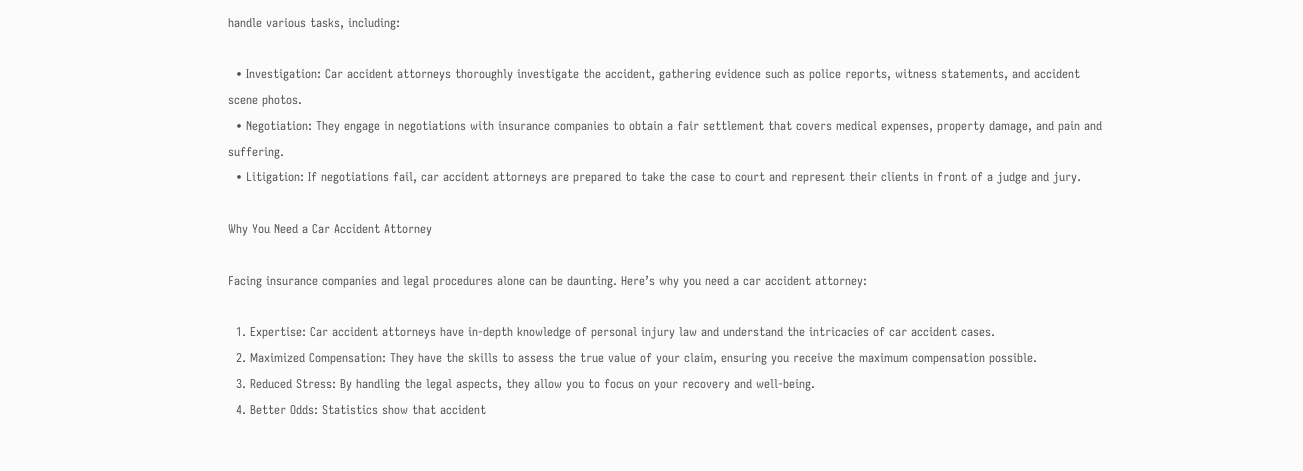handle various tasks, including:

  • Investigation: Car accident attorneys thoroughly investigate the accident, gathering evidence such as police reports, witness statements, and accident scene photos.
  • Negotiation: They engage in negotiations with insurance companies to obtain a fair settlement that covers medical expenses, property damage, and pain and suffering.
  • Litigation: If negotiations fail, car accident attorneys are prepared to take the case to court and represent their clients in front of a judge and jury.

Why You Need a Car Accident Attorney

Facing insurance companies and legal procedures alone can be daunting. Here’s why you need a car accident attorney:

  1. Expertise: Car accident attorneys have in-depth knowledge of personal injury law and understand the intricacies of car accident cases.
  2. Maximized Compensation: They have the skills to assess the true value of your claim, ensuring you receive the maximum compensation possible.
  3. Reduced Stress: By handling the legal aspects, they allow you to focus on your recovery and well-being.
  4. Better Odds: Statistics show that accident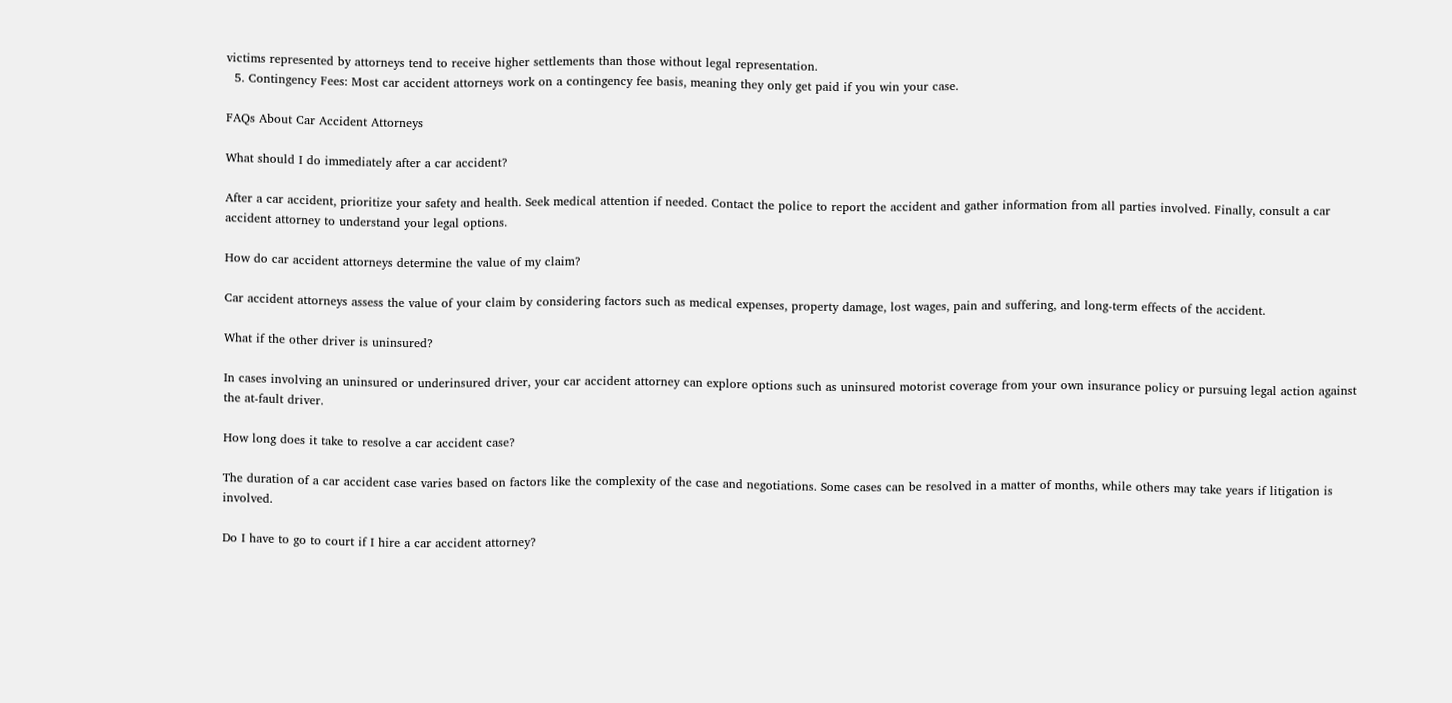victims represented by attorneys tend to receive higher settlements than those without legal representation.
  5. Contingency Fees: Most car accident attorneys work on a contingency fee basis, meaning they only get paid if you win your case.

FAQs About Car Accident Attorneys

What should I do immediately after a car accident?

After a car accident, prioritize your safety and health. Seek medical attention if needed. Contact the police to report the accident and gather information from all parties involved. Finally, consult a car accident attorney to understand your legal options.

How do car accident attorneys determine the value of my claim?

Car accident attorneys assess the value of your claim by considering factors such as medical expenses, property damage, lost wages, pain and suffering, and long-term effects of the accident.

What if the other driver is uninsured?

In cases involving an uninsured or underinsured driver, your car accident attorney can explore options such as uninsured motorist coverage from your own insurance policy or pursuing legal action against the at-fault driver.

How long does it take to resolve a car accident case?

The duration of a car accident case varies based on factors like the complexity of the case and negotiations. Some cases can be resolved in a matter of months, while others may take years if litigation is involved.

Do I have to go to court if I hire a car accident attorney?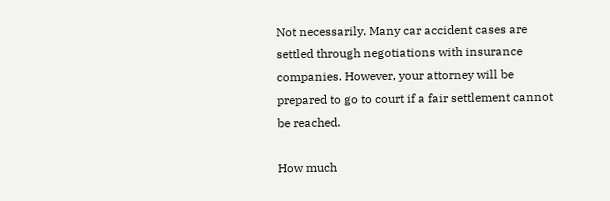Not necessarily. Many car accident cases are settled through negotiations with insurance companies. However, your attorney will be prepared to go to court if a fair settlement cannot be reached.

How much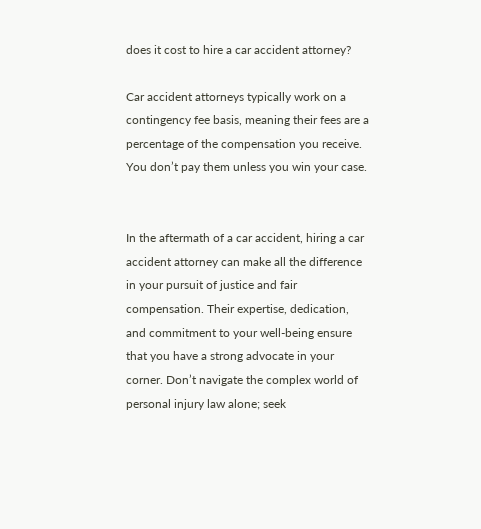does it cost to hire a car accident attorney?

Car accident attorneys typically work on a contingency fee basis, meaning their fees are a percentage of the compensation you receive. You don’t pay them unless you win your case.


In the aftermath of a car accident, hiring a car accident attorney can make all the difference in your pursuit of justice and fair compensation. Their expertise, dedication, and commitment to your well-being ensure that you have a strong advocate in your corner. Don’t navigate the complex world of personal injury law alone; seek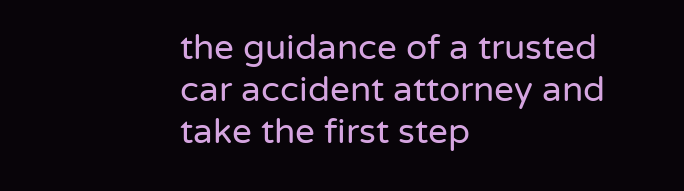the guidance of a trusted car accident attorney and take the first step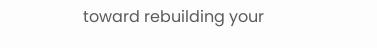toward rebuilding your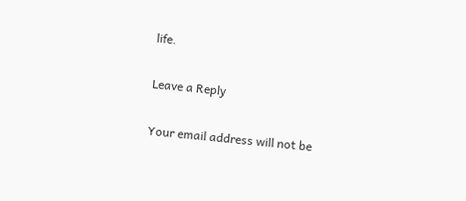life.

Leave a Reply

Your email address will not be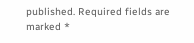published. Required fields are marked *